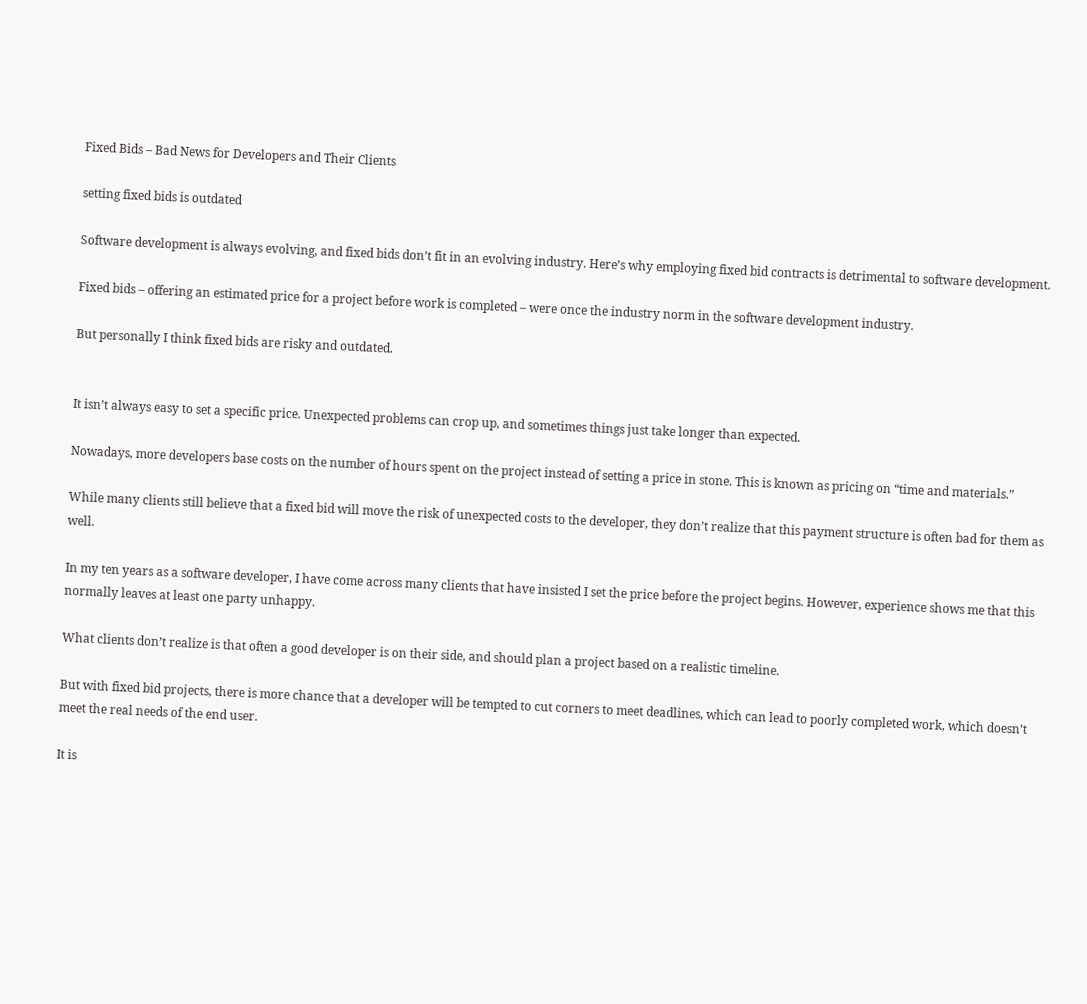Fixed Bids – Bad News for Developers and Their Clients

setting fixed bids is outdated

Software development is always evolving, and fixed bids don’t fit in an evolving industry. Here’s why employing fixed bid contracts is detrimental to software development.

Fixed bids – offering an estimated price for a project before work is completed – were once the industry norm in the software development industry.

But personally I think fixed bids are risky and outdated.


It isn’t always easy to set a specific price. Unexpected problems can crop up, and sometimes things just take longer than expected.

Nowadays, more developers base costs on the number of hours spent on the project instead of setting a price in stone. This is known as pricing on “time and materials.”

While many clients still believe that a fixed bid will move the risk of unexpected costs to the developer, they don’t realize that this payment structure is often bad for them as well.

In my ten years as a software developer, I have come across many clients that have insisted I set the price before the project begins. However, experience shows me that this normally leaves at least one party unhappy.

What clients don’t realize is that often a good developer is on their side, and should plan a project based on a realistic timeline.

But with fixed bid projects, there is more chance that a developer will be tempted to cut corners to meet deadlines, which can lead to poorly completed work, which doesn’t meet the real needs of the end user.

It is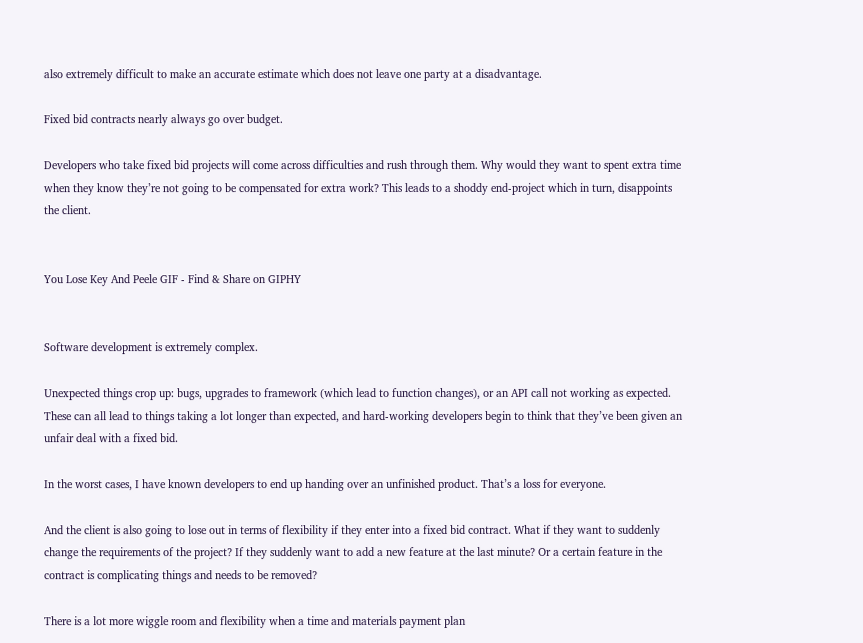also extremely difficult to make an accurate estimate which does not leave one party at a disadvantage.

Fixed bid contracts nearly always go over budget.

Developers who take fixed bid projects will come across difficulties and rush through them. Why would they want to spent extra time when they know they’re not going to be compensated for extra work? This leads to a shoddy end-project which in turn, disappoints the client.


You Lose Key And Peele GIF - Find & Share on GIPHY


Software development is extremely complex.

Unexpected things crop up: bugs, upgrades to framework (which lead to function changes), or an API call not working as expected. These can all lead to things taking a lot longer than expected, and hard-working developers begin to think that they’ve been given an unfair deal with a fixed bid.

In the worst cases, I have known developers to end up handing over an unfinished product. That’s a loss for everyone.

And the client is also going to lose out in terms of flexibility if they enter into a fixed bid contract. What if they want to suddenly change the requirements of the project? If they suddenly want to add a new feature at the last minute? Or a certain feature in the contract is complicating things and needs to be removed?

There is a lot more wiggle room and flexibility when a time and materials payment plan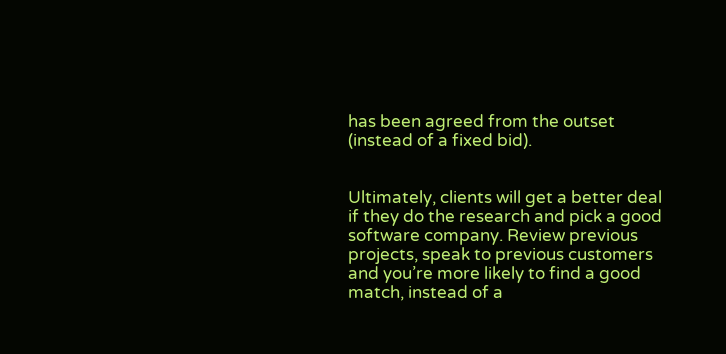has been agreed from the outset (instead of a fixed bid).


Ultimately, clients will get a better deal if they do the research and pick a good software company. Review previous projects, speak to previous customers and you’re more likely to find a good match, instead of a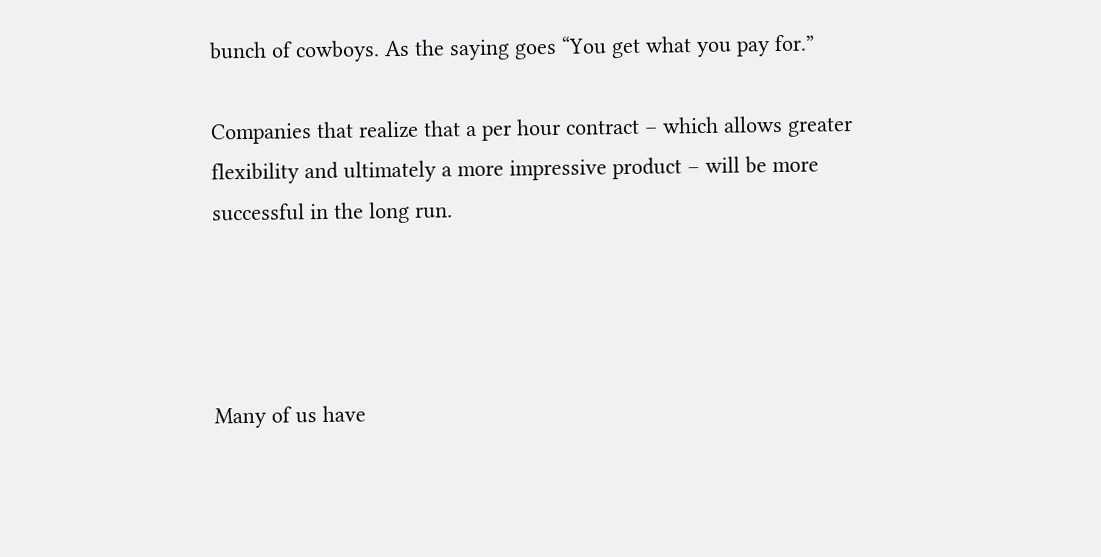bunch of cowboys. As the saying goes “You get what you pay for.”

Companies that realize that a per hour contract – which allows greater flexibility and ultimately a more impressive product – will be more successful in the long run.




Many of us have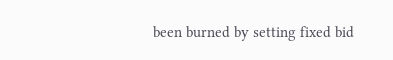been burned by setting fixed bid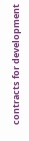contracts for development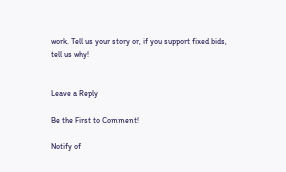work. Tell us your story or, if you support fixed bids, tell us why!


Leave a Reply

Be the First to Comment!

Notify of